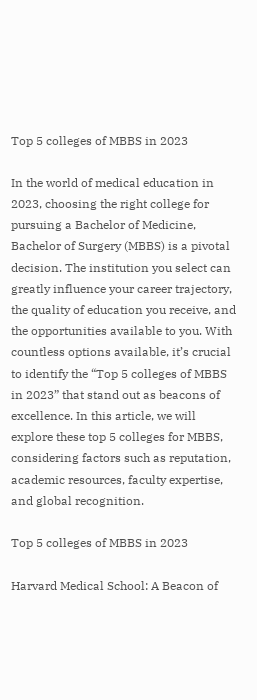Top 5 colleges of MBBS in 2023

In the world of medical education in 2023, choosing the right college for pursuing a Bachelor of Medicine, Bachelor of Surgery (MBBS) is a pivotal decision. The institution you select can greatly influence your career trajectory, the quality of education you receive, and the opportunities available to you. With countless options available, it’s crucial to identify the “Top 5 colleges of MBBS in 2023” that stand out as beacons of excellence. In this article, we will explore these top 5 colleges for MBBS, considering factors such as reputation, academic resources, faculty expertise, and global recognition.

Top 5 colleges of MBBS in 2023

Harvard Medical School: A Beacon of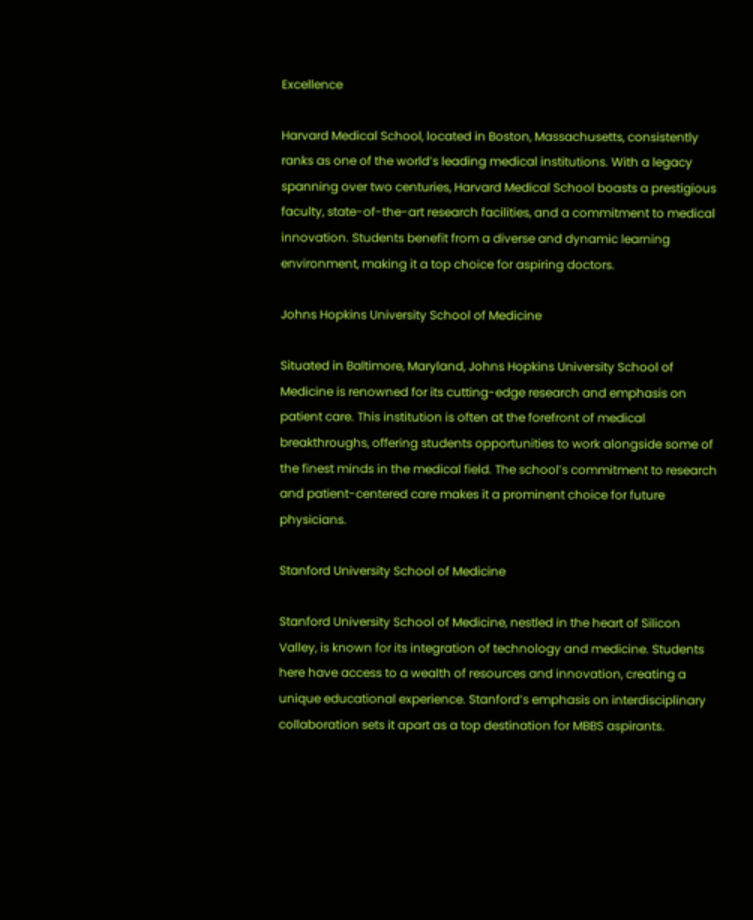Excellence

Harvard Medical School, located in Boston, Massachusetts, consistently ranks as one of the world’s leading medical institutions. With a legacy spanning over two centuries, Harvard Medical School boasts a prestigious faculty, state-of-the-art research facilities, and a commitment to medical innovation. Students benefit from a diverse and dynamic learning environment, making it a top choice for aspiring doctors.

Johns Hopkins University School of Medicine

Situated in Baltimore, Maryland, Johns Hopkins University School of Medicine is renowned for its cutting-edge research and emphasis on patient care. This institution is often at the forefront of medical breakthroughs, offering students opportunities to work alongside some of the finest minds in the medical field. The school’s commitment to research and patient-centered care makes it a prominent choice for future physicians.

Stanford University School of Medicine

Stanford University School of Medicine, nestled in the heart of Silicon Valley, is known for its integration of technology and medicine. Students here have access to a wealth of resources and innovation, creating a unique educational experience. Stanford’s emphasis on interdisciplinary collaboration sets it apart as a top destination for MBBS aspirants.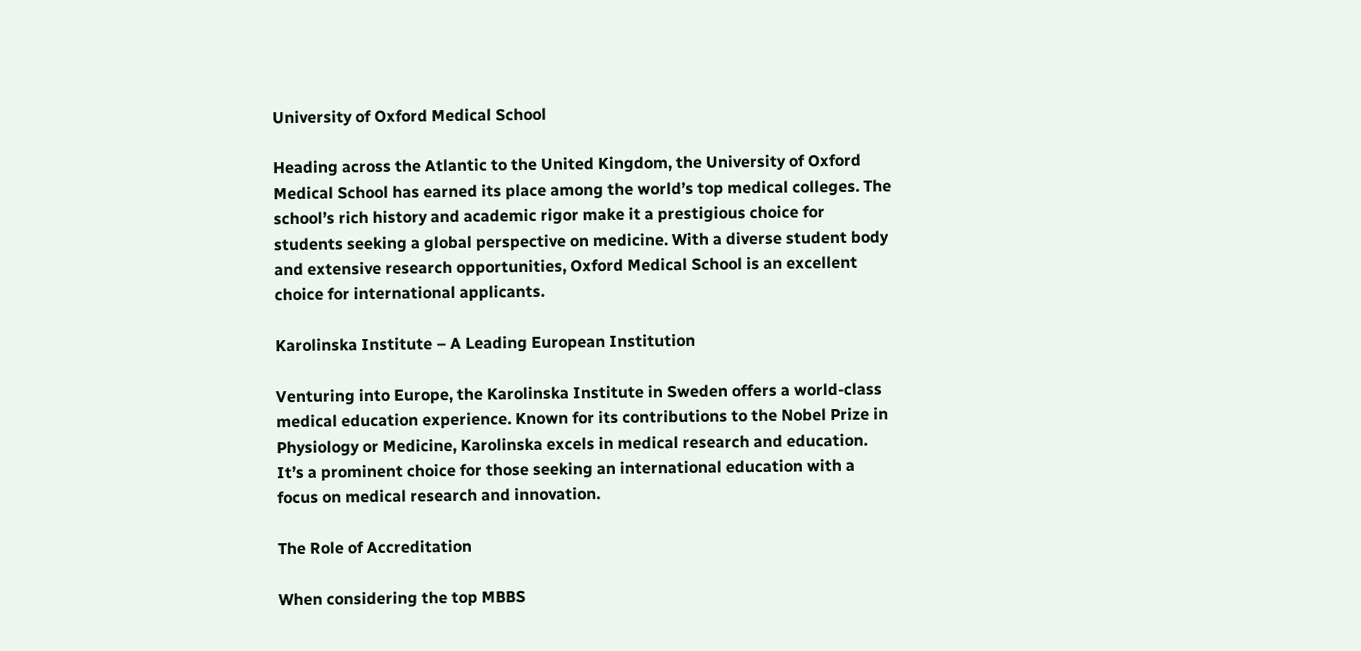University of Oxford Medical School

Heading across the Atlantic to the United Kingdom, the University of Oxford Medical School has earned its place among the world’s top medical colleges. The school’s rich history and academic rigor make it a prestigious choice for students seeking a global perspective on medicine. With a diverse student body and extensive research opportunities, Oxford Medical School is an excellent choice for international applicants.

Karolinska Institute – A Leading European Institution

Venturing into Europe, the Karolinska Institute in Sweden offers a world-class medical education experience. Known for its contributions to the Nobel Prize in Physiology or Medicine, Karolinska excels in medical research and education. It’s a prominent choice for those seeking an international education with a focus on medical research and innovation.

The Role of Accreditation

When considering the top MBBS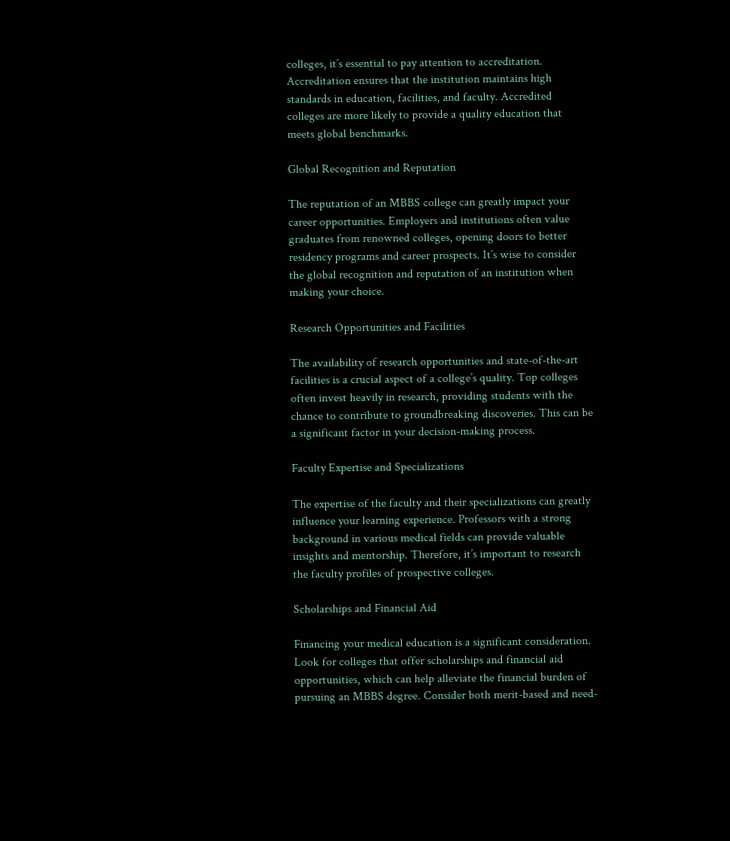colleges, it’s essential to pay attention to accreditation. Accreditation ensures that the institution maintains high standards in education, facilities, and faculty. Accredited colleges are more likely to provide a quality education that meets global benchmarks.

Global Recognition and Reputation

The reputation of an MBBS college can greatly impact your career opportunities. Employers and institutions often value graduates from renowned colleges, opening doors to better residency programs and career prospects. It’s wise to consider the global recognition and reputation of an institution when making your choice.

Research Opportunities and Facilities

The availability of research opportunities and state-of-the-art facilities is a crucial aspect of a college’s quality. Top colleges often invest heavily in research, providing students with the chance to contribute to groundbreaking discoveries. This can be a significant factor in your decision-making process.

Faculty Expertise and Specializations

The expertise of the faculty and their specializations can greatly influence your learning experience. Professors with a strong background in various medical fields can provide valuable insights and mentorship. Therefore, it’s important to research the faculty profiles of prospective colleges.

Scholarships and Financial Aid

Financing your medical education is a significant consideration. Look for colleges that offer scholarships and financial aid opportunities, which can help alleviate the financial burden of pursuing an MBBS degree. Consider both merit-based and need-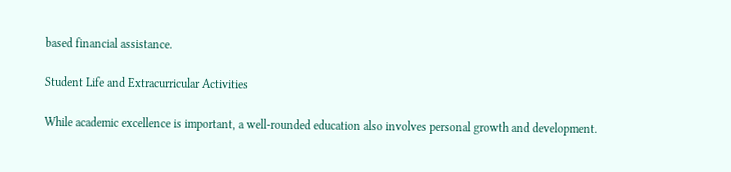based financial assistance.

Student Life and Extracurricular Activities

While academic excellence is important, a well-rounded education also involves personal growth and development.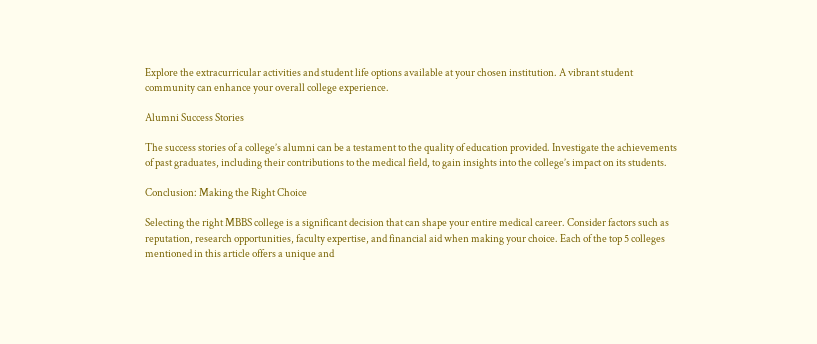Explore the extracurricular activities and student life options available at your chosen institution. A vibrant student community can enhance your overall college experience.

Alumni Success Stories

The success stories of a college’s alumni can be a testament to the quality of education provided. Investigate the achievements of past graduates, including their contributions to the medical field, to gain insights into the college’s impact on its students.

Conclusion: Making the Right Choice

Selecting the right MBBS college is a significant decision that can shape your entire medical career. Consider factors such as reputation, research opportunities, faculty expertise, and financial aid when making your choice. Each of the top 5 colleges mentioned in this article offers a unique and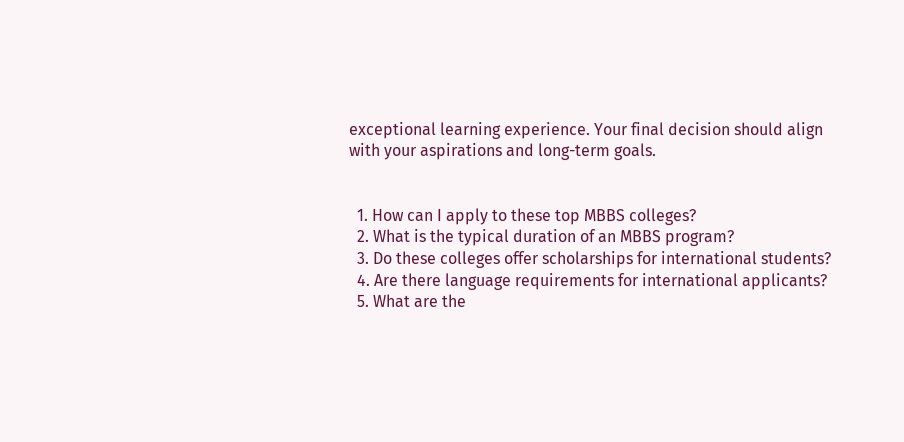exceptional learning experience. Your final decision should align with your aspirations and long-term goals.


  1. How can I apply to these top MBBS colleges?
  2. What is the typical duration of an MBBS program?
  3. Do these colleges offer scholarships for international students?
  4. Are there language requirements for international applicants?
  5. What are the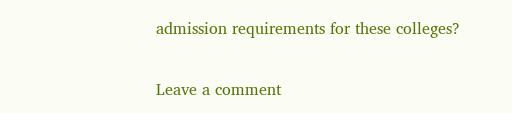admission requirements for these colleges?

Leave a comment